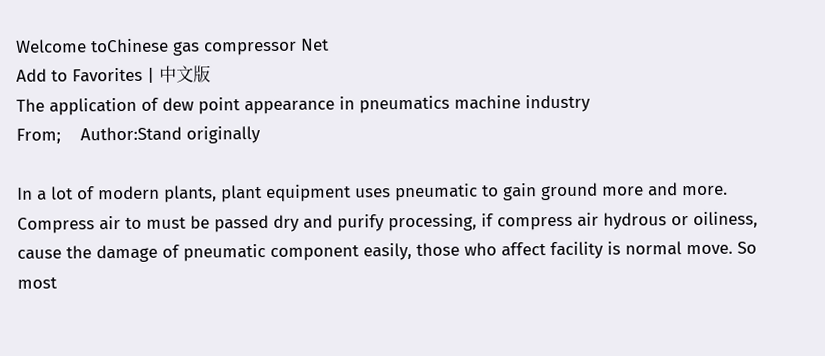Welcome toChinese gas compressor Net
Add to Favorites | 中文版
The application of dew point appearance in pneumatics machine industry
From;    Author:Stand originally

In a lot of modern plants, plant equipment uses pneumatic to gain ground more and more. Compress air to must be passed dry and purify processing, if compress air hydrous or oiliness, cause the damage of pneumatic component easily, those who affect facility is normal move. So most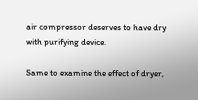air compressor deserves to have dry with purifying device.

Same to examine the effect of dryer,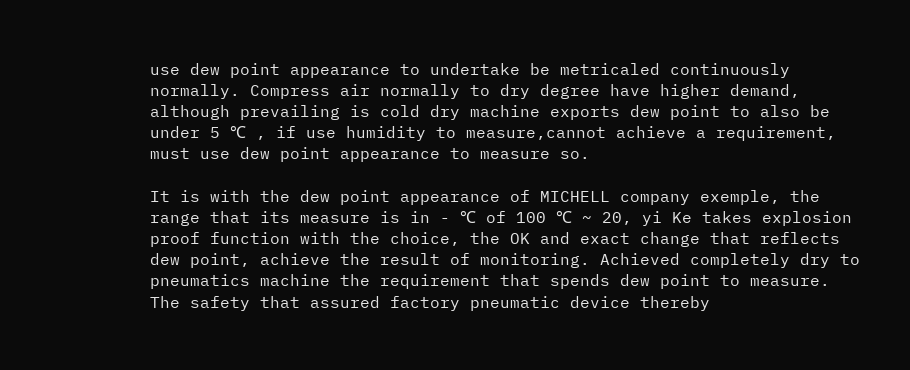use dew point appearance to undertake be metricaled continuously normally. Compress air normally to dry degree have higher demand, although prevailing is cold dry machine exports dew point to also be under 5 ℃ , if use humidity to measure,cannot achieve a requirement, must use dew point appearance to measure so.

It is with the dew point appearance of MICHELL company exemple, the range that its measure is in - ℃ of 100 ℃ ~ 20, yi Ke takes explosion proof function with the choice, the OK and exact change that reflects dew point, achieve the result of monitoring. Achieved completely dry to pneumatics machine the requirement that spends dew point to measure. The safety that assured factory pneumatic device thereby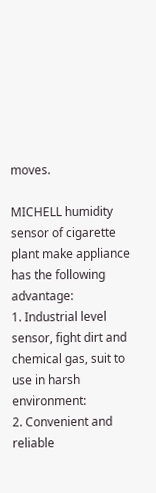moves.

MICHELL humidity sensor of cigarette plant make appliance has the following advantage:
1. Industrial level sensor, fight dirt and chemical gas, suit to use in harsh environment:
2. Convenient and reliable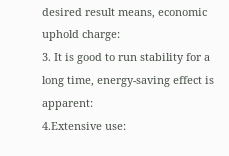desired result means, economic uphold charge:
3. It is good to run stability for a long time, energy-saving effect is apparent:
4.Extensive use: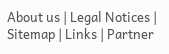About us | Legal Notices | Sitemap | Links | Partner